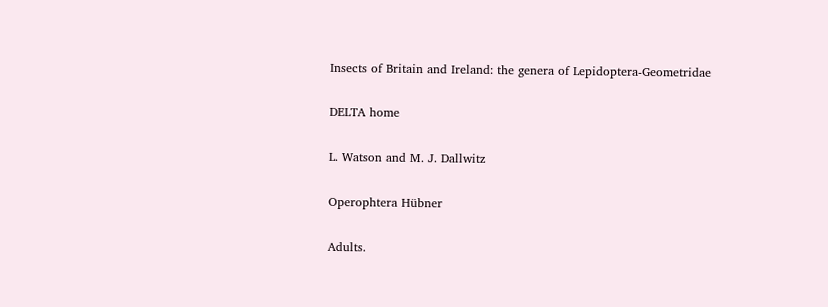Insects of Britain and Ireland: the genera of Lepidoptera-Geometridae

DELTA home

L. Watson and M. J. Dallwitz

Operophtera Hübner

Adults.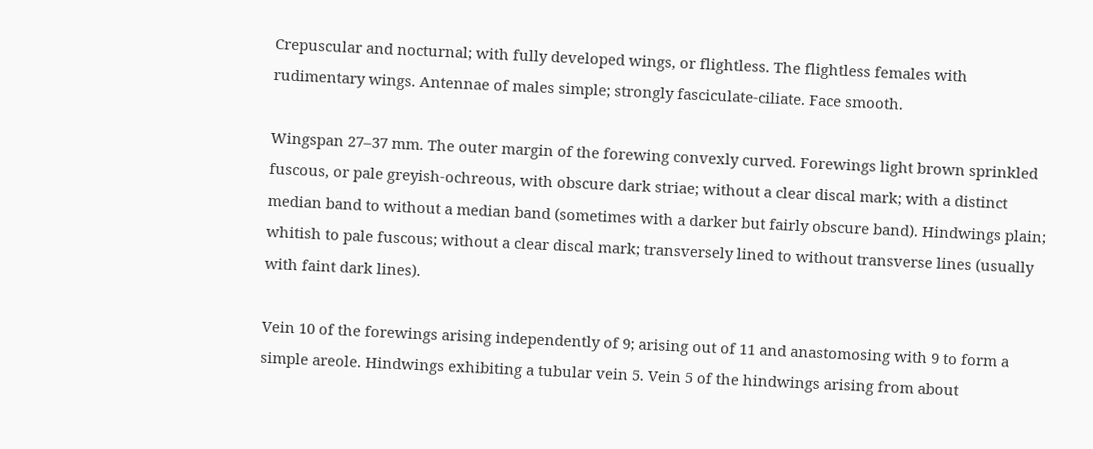Crepuscular and nocturnal; with fully developed wings, or flightless. The flightless females with rudimentary wings. Antennae of males simple; strongly fasciculate-ciliate. Face smooth.

Wingspan 27–37 mm. The outer margin of the forewing convexly curved. Forewings light brown sprinkled fuscous, or pale greyish-ochreous, with obscure dark striae; without a clear discal mark; with a distinct median band to without a median band (sometimes with a darker but fairly obscure band). Hindwings plain; whitish to pale fuscous; without a clear discal mark; transversely lined to without transverse lines (usually with faint dark lines).

Vein 10 of the forewings arising independently of 9; arising out of 11 and anastomosing with 9 to form a simple areole. Hindwings exhibiting a tubular vein 5. Vein 5 of the hindwings arising from about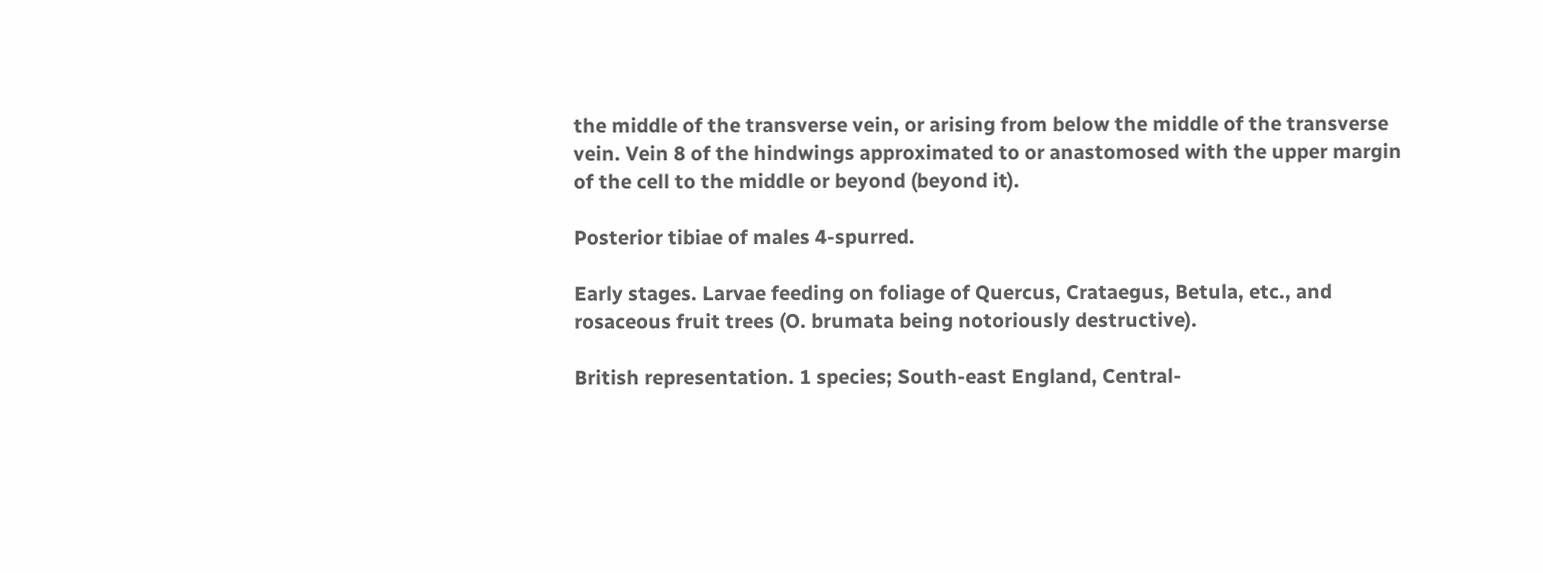the middle of the transverse vein, or arising from below the middle of the transverse vein. Vein 8 of the hindwings approximated to or anastomosed with the upper margin of the cell to the middle or beyond (beyond it).

Posterior tibiae of males 4-spurred.

Early stages. Larvae feeding on foliage of Quercus, Crataegus, Betula, etc., and rosaceous fruit trees (O. brumata being notoriously destructive).

British representation. 1 species; South-east England, Central-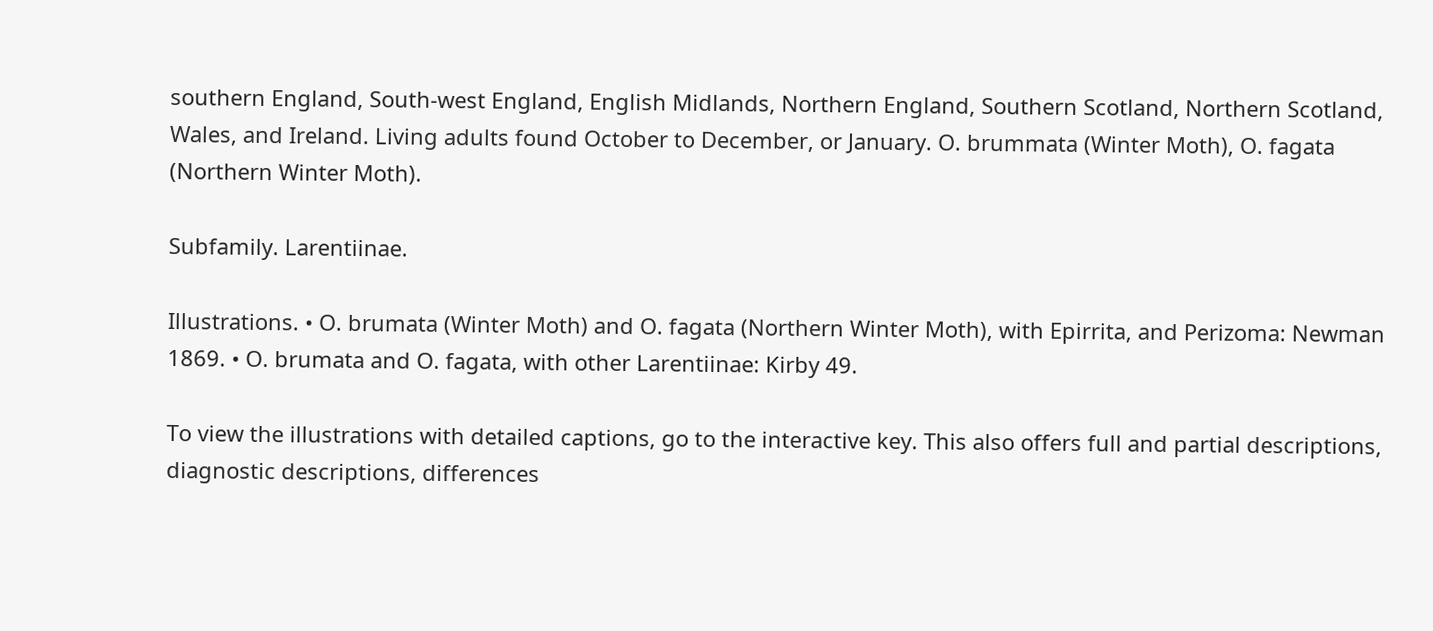southern England, South-west England, English Midlands, Northern England, Southern Scotland, Northern Scotland, Wales, and Ireland. Living adults found October to December, or January. O. brummata (Winter Moth), O. fagata (Northern Winter Moth).

Subfamily. Larentiinae.

Illustrations. • O. brumata (Winter Moth) and O. fagata (Northern Winter Moth), with Epirrita, and Perizoma: Newman 1869. • O. brumata and O. fagata, with other Larentiinae: Kirby 49.

To view the illustrations with detailed captions, go to the interactive key. This also offers full and partial descriptions, diagnostic descriptions, differences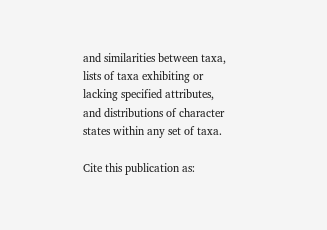and similarities between taxa, lists of taxa exhibiting or lacking specified attributes, and distributions of character states within any set of taxa.

Cite this publication as: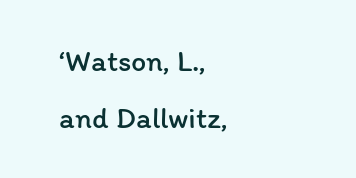‘Watson, L., and Dallwitz,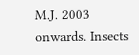M.J. 2003 onwards. Insects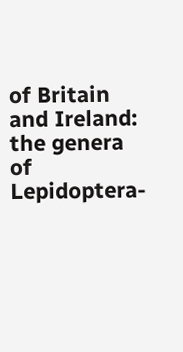of Britain and Ireland: the genera of Lepidoptera-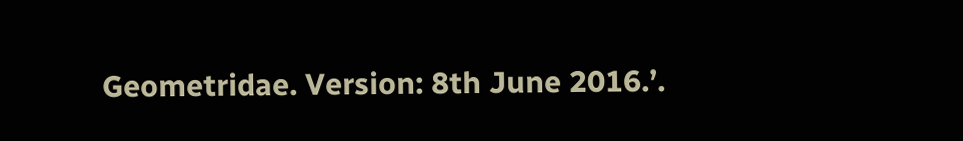Geometridae. Version: 8th June 2016.’.